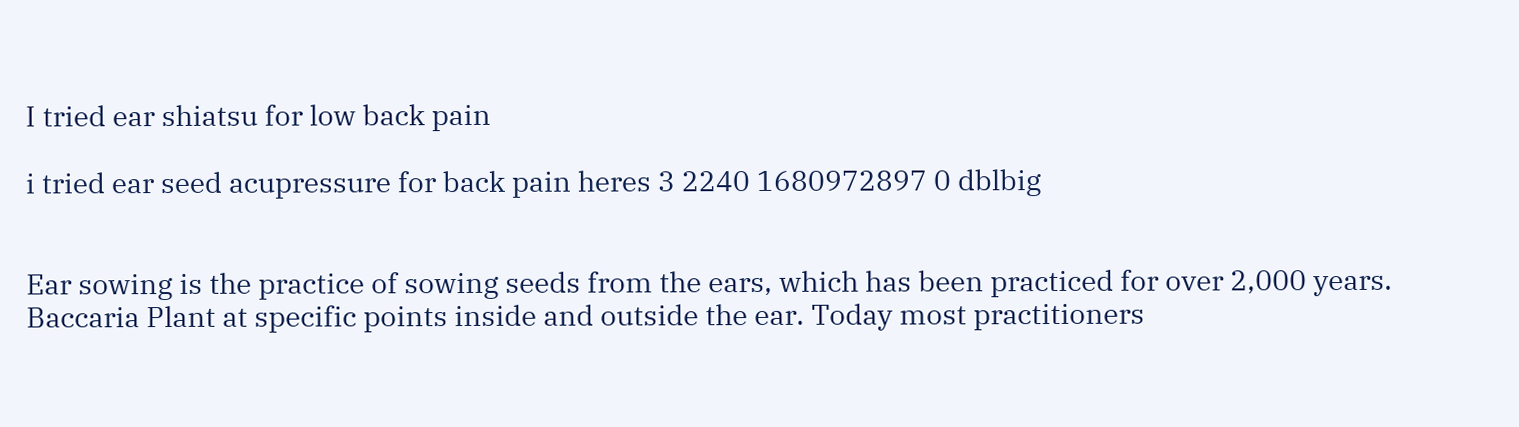I tried ear shiatsu for low back pain

i tried ear seed acupressure for back pain heres 3 2240 1680972897 0 dblbig


Ear sowing is the practice of sowing seeds from the ears, which has been practiced for over 2,000 years. Baccaria Plant at specific points inside and outside the ear. Today most practitioners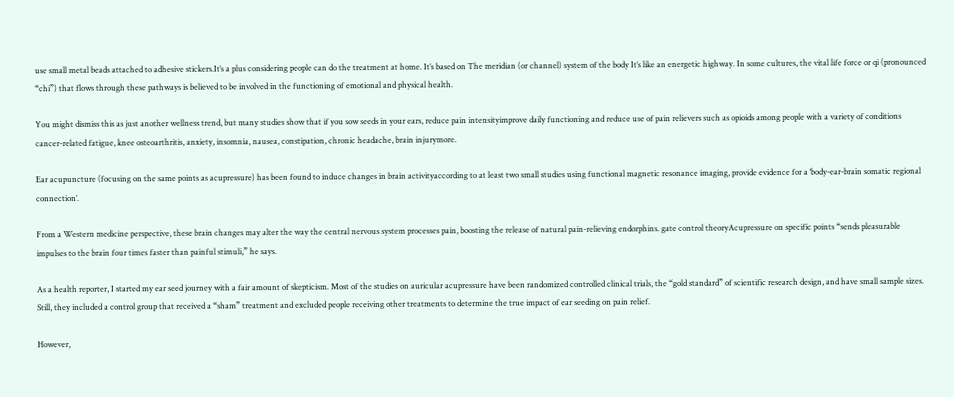use small metal beads attached to adhesive stickers.It’s a plus considering people can do the treatment at home. It’s based on The meridian (or channel) system of the body It’s like an energetic highway. In some cultures, the vital life force or qi (pronounced “chi”) that flows through these pathways is believed to be involved in the functioning of emotional and physical health.

You might dismiss this as just another wellness trend, but many studies show that if you sow seeds in your ears, reduce pain intensityimprove daily functioning and reduce use of pain relievers such as opioids among people with a variety of conditions cancer-related fatigue, knee osteoarthritis, anxiety, insomnia, nausea, constipation, chronic headache, brain injurymore.

Ear acupuncture (focusing on the same points as acupressure) has been found to induce changes in brain activityaccording to at least two small studies using functional magnetic resonance imaging, provide evidence for a ‘body-ear-brain somatic regional connection’.

From a Western medicine perspective, these brain changes may alter the way the central nervous system processes pain, boosting the release of natural pain-relieving endorphins. gate control theoryAcupressure on specific points “sends pleasurable impulses to the brain four times faster than painful stimuli,” he says.

As a health reporter, I started my ear seed journey with a fair amount of skepticism. Most of the studies on auricular acupressure have been randomized controlled clinical trials, the “gold standard” of scientific research design, and have small sample sizes. Still, they included a control group that received a “sham” treatment and excluded people receiving other treatments to determine the true impact of ear seeding on pain relief.

However,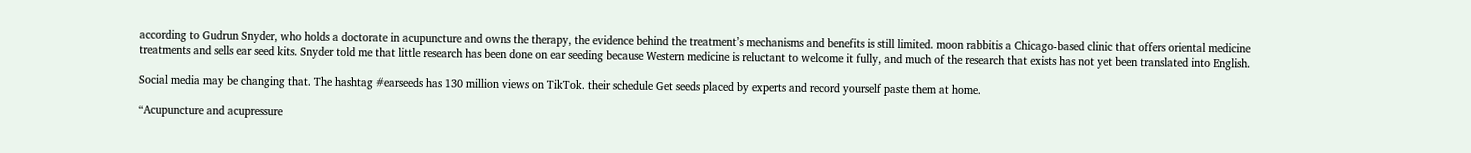according to Gudrun Snyder, who holds a doctorate in acupuncture and owns the therapy, the evidence behind the treatment’s mechanisms and benefits is still limited. moon rabbitis a Chicago-based clinic that offers oriental medicine treatments and sells ear seed kits. Snyder told me that little research has been done on ear seeding because Western medicine is reluctant to welcome it fully, and much of the research that exists has not yet been translated into English.

Social media may be changing that. The hashtag #earseeds has 130 million views on TikTok. their schedule Get seeds placed by experts and record yourself paste them at home.

“Acupuncture and acupressure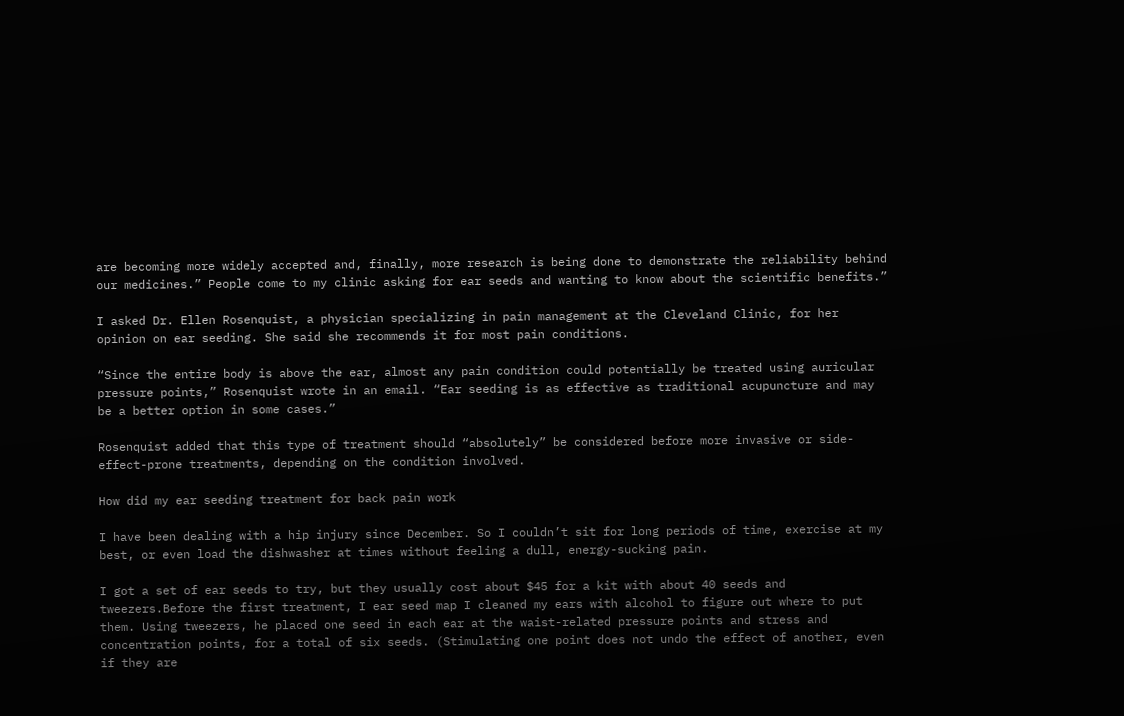are becoming more widely accepted and, finally, more research is being done to demonstrate the reliability behind our medicines.” People come to my clinic asking for ear seeds and wanting to know about the scientific benefits.”

I asked Dr. Ellen Rosenquist, a physician specializing in pain management at the Cleveland Clinic, for her opinion on ear seeding. She said she recommends it for most pain conditions.

“Since the entire body is above the ear, almost any pain condition could potentially be treated using auricular pressure points,” Rosenquist wrote in an email. “Ear seeding is as effective as traditional acupuncture and may be a better option in some cases.”

Rosenquist added that this type of treatment should “absolutely” be considered before more invasive or side-effect-prone treatments, depending on the condition involved.

How did my ear seeding treatment for back pain work

I have been dealing with a hip injury since December. So I couldn’t sit for long periods of time, exercise at my best, or even load the dishwasher at times without feeling a dull, energy-sucking pain.

I got a set of ear seeds to try, but they usually cost about $45 for a kit with about 40 seeds and tweezers.Before the first treatment, I ear seed map I cleaned my ears with alcohol to figure out where to put them. Using tweezers, he placed one seed in each ear at the waist-related pressure points and stress and concentration points, for a total of six seeds. (Stimulating one point does not undo the effect of another, even if they are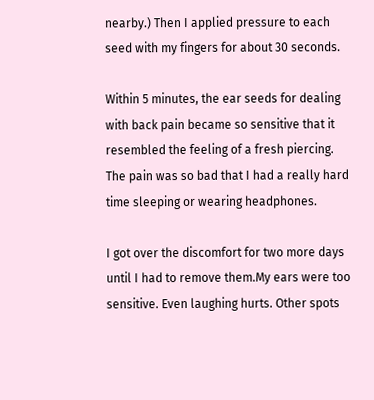nearby.) Then I applied pressure to each seed with my fingers for about 30 seconds.

Within 5 minutes, the ear seeds for dealing with back pain became so sensitive that it resembled the feeling of a fresh piercing. The pain was so bad that I had a really hard time sleeping or wearing headphones.

I got over the discomfort for two more days until I had to remove them.My ears were too sensitive. Even laughing hurts. Other spots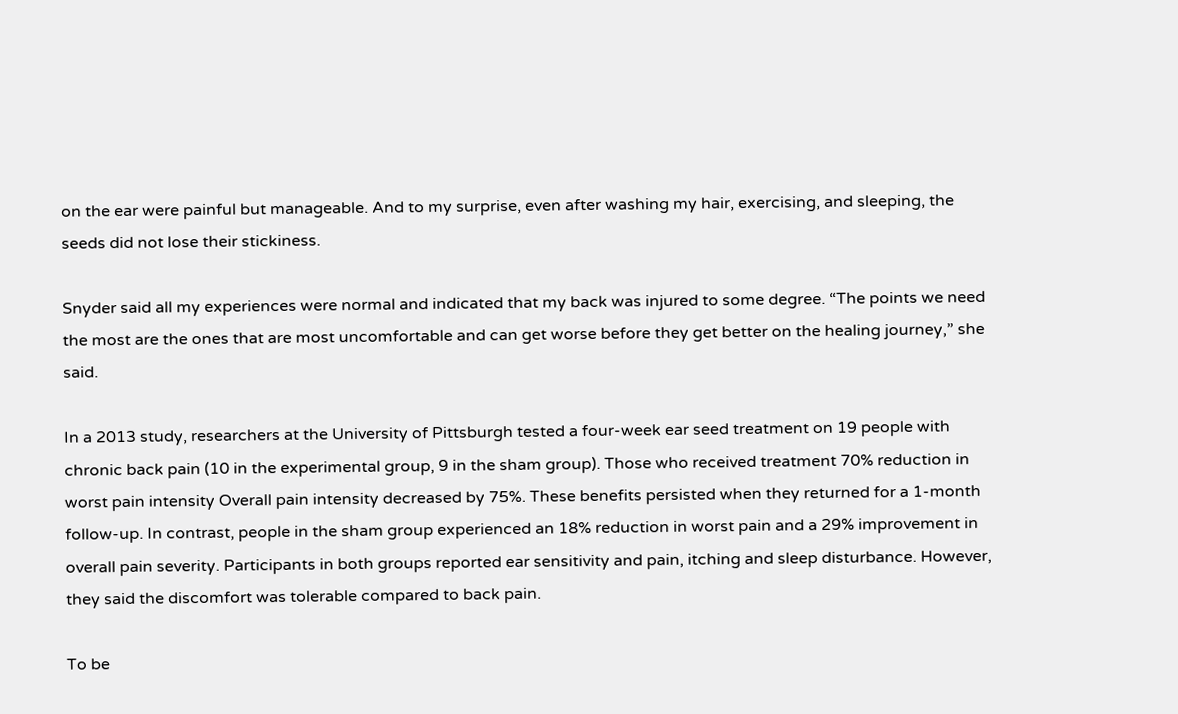on the ear were painful but manageable. And to my surprise, even after washing my hair, exercising, and sleeping, the seeds did not lose their stickiness.

Snyder said all my experiences were normal and indicated that my back was injured to some degree. “The points we need the most are the ones that are most uncomfortable and can get worse before they get better on the healing journey,” she said.

In a 2013 study, researchers at the University of Pittsburgh tested a four-week ear seed treatment on 19 people with chronic back pain (10 in the experimental group, 9 in the sham group). Those who received treatment 70% reduction in worst pain intensity Overall pain intensity decreased by 75%. These benefits persisted when they returned for a 1-month follow-up. In contrast, people in the sham group experienced an 18% reduction in worst pain and a 29% improvement in overall pain severity. Participants in both groups reported ear sensitivity and pain, itching and sleep disturbance. However, they said the discomfort was tolerable compared to back pain.

To be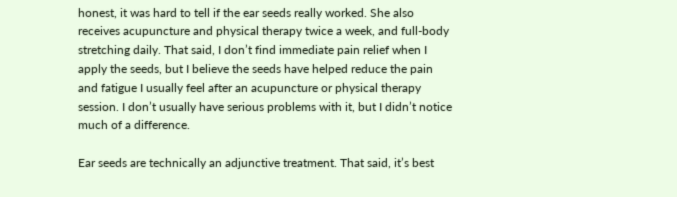honest, it was hard to tell if the ear seeds really worked. She also receives acupuncture and physical therapy twice a week, and full-body stretching daily. That said, I don’t find immediate pain relief when I apply the seeds, but I believe the seeds have helped reduce the pain and fatigue I usually feel after an acupuncture or physical therapy session. I don’t usually have serious problems with it, but I didn’t notice much of a difference.

Ear seeds are technically an adjunctive treatment. That said, it’s best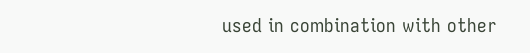used in combination with other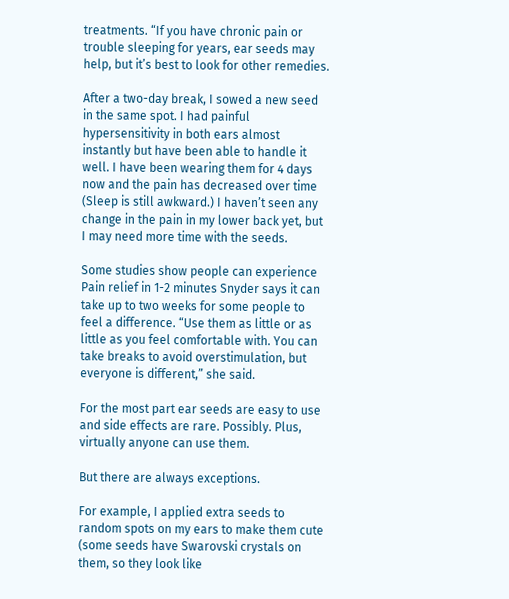treatments. “If you have chronic pain or trouble sleeping for years, ear seeds may help, but it’s best to look for other remedies.

After a two-day break, I sowed a new seed in the same spot. I had painful hypersensitivity in both ears almost instantly but have been able to handle it well. I have been wearing them for 4 days now and the pain has decreased over time (Sleep is still awkward.) I haven’t seen any change in the pain in my lower back yet, but I may need more time with the seeds.

Some studies show people can experience Pain relief in 1-2 minutes Snyder says it can take up to two weeks for some people to feel a difference. “Use them as little or as little as you feel comfortable with. You can take breaks to avoid overstimulation, but everyone is different,” she said.

For the most part ear seeds are easy to use and side effects are rare. Possibly. Plus, virtually anyone can use them.

But there are always exceptions.

For example, I applied extra seeds to random spots on my ears to make them cute (some seeds have Swarovski crystals on them, so they look like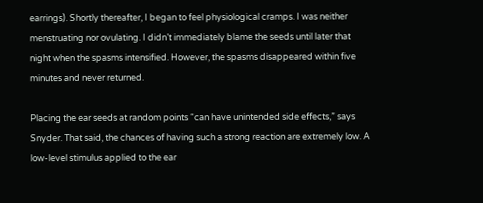earrings). Shortly thereafter, I began to feel physiological cramps. I was neither menstruating nor ovulating. I didn’t immediately blame the seeds until later that night when the spasms intensified. However, the spasms disappeared within five minutes and never returned.

Placing the ear seeds at random points “can have unintended side effects,” says Snyder. That said, the chances of having such a strong reaction are extremely low. A low-level stimulus applied to the ear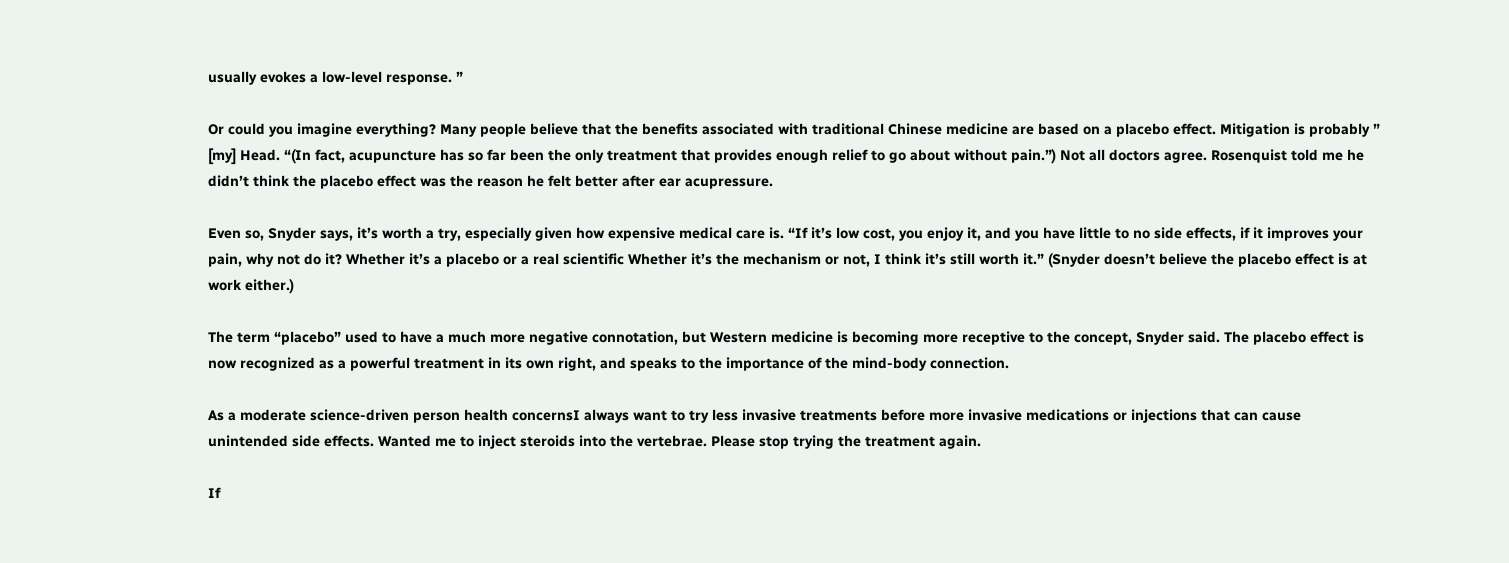usually evokes a low-level response. ”

Or could you imagine everything? Many people believe that the benefits associated with traditional Chinese medicine are based on a placebo effect. Mitigation is probably ” [my] Head. “(In fact, acupuncture has so far been the only treatment that provides enough relief to go about without pain.”) Not all doctors agree. Rosenquist told me he didn’t think the placebo effect was the reason he felt better after ear acupressure.

Even so, Snyder says, it’s worth a try, especially given how expensive medical care is. “If it’s low cost, you enjoy it, and you have little to no side effects, if it improves your pain, why not do it? Whether it’s a placebo or a real scientific Whether it’s the mechanism or not, I think it’s still worth it.” (Snyder doesn’t believe the placebo effect is at work either.)

The term “placebo” used to have a much more negative connotation, but Western medicine is becoming more receptive to the concept, Snyder said. The placebo effect is now recognized as a powerful treatment in its own right, and speaks to the importance of the mind-body connection.

As a moderate science-driven person health concernsI always want to try less invasive treatments before more invasive medications or injections that can cause unintended side effects. Wanted me to inject steroids into the vertebrae. Please stop trying the treatment again.

If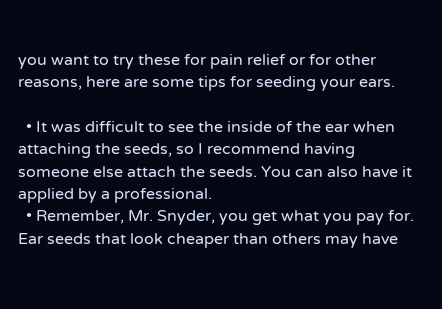you want to try these for pain relief or for other reasons, here are some tips for seeding your ears.

  • It was difficult to see the inside of the ear when attaching the seeds, so I recommend having someone else attach the seeds. You can also have it applied by a professional.
  • Remember, Mr. Snyder, you get what you pay for. Ear seeds that look cheaper than others may have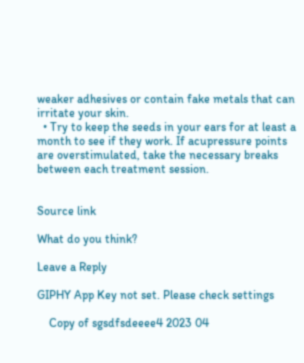weaker adhesives or contain fake metals that can irritate your skin.
  • Try to keep the seeds in your ears for at least a month to see if they work. If acupressure points are overstimulated, take the necessary breaks between each treatment session.


Source link

What do you think?

Leave a Reply

GIPHY App Key not set. Please check settings

    Copy of sgsdfsdeeee4 2023 04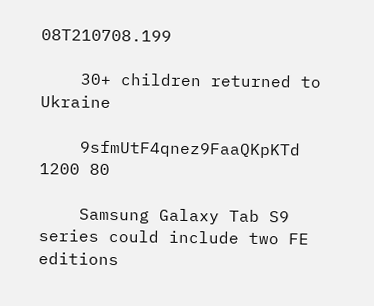08T210708.199

    30+ children returned to Ukraine

    9sfmUtF4qnez9FaaQKpKTd 1200 80

    Samsung Galaxy Tab S9 series could include two FE editions